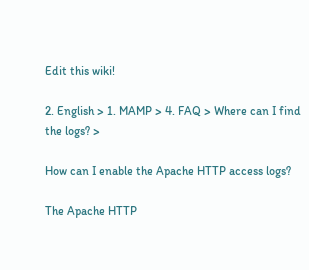Edit this wiki!

2. English > 1. MAMP > 4. FAQ > Where can I find the logs? >

How can I enable the Apache HTTP access logs?

The Apache HTTP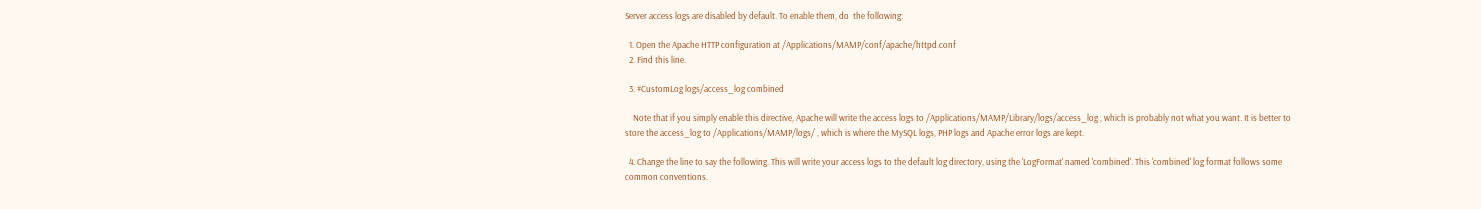Server access logs are disabled by default. To enable them, do  the following:

  1. Open the Apache HTTP configuration at /Applications/MAMP/conf/apache/httpd.conf
  2. Find this line.

  3. #CustomLog logs/access_log combined

    Note that if you simply enable this directive, Apache will write the access logs to /Applications/MAMP/Library/logs/access_log , which is probably not what you want. It is better to store the access_log to /Applications/MAMP/logs/ , which is where the MySQL logs, PHP logs and Apache error logs are kept.

  4. Change the line to say the following. This will write your access logs to the default log directory, using the 'LogFormat' named 'combined'. This 'combined' log format follows some common conventions.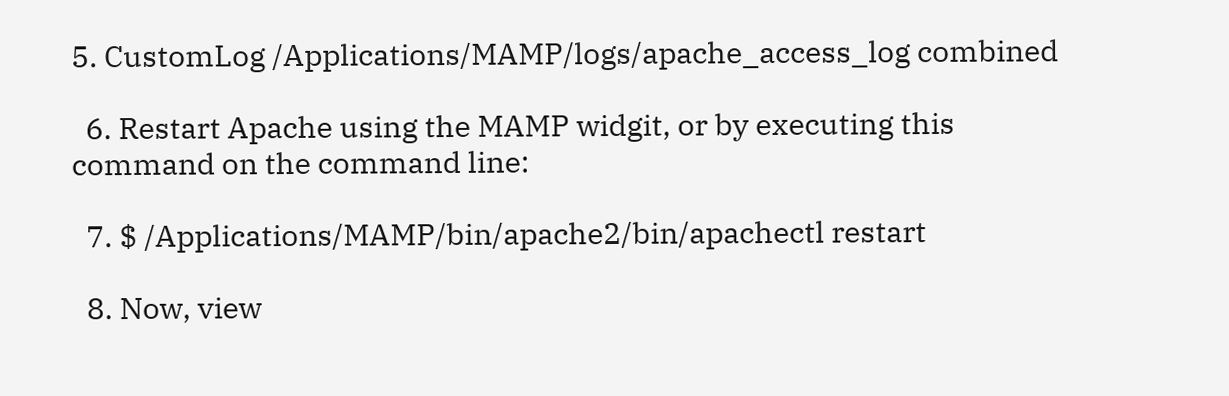5. CustomLog /Applications/MAMP/logs/apache_access_log combined

  6. Restart Apache using the MAMP widgit, or by executing this command on the command line:

  7. $ /Applications/MAMP/bin/apache2/bin/apachectl restart

  8. Now, view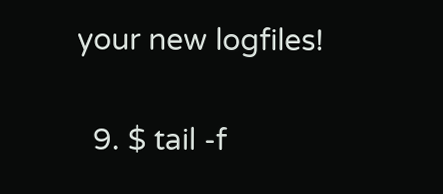your new logfiles!

  9. $ tail -f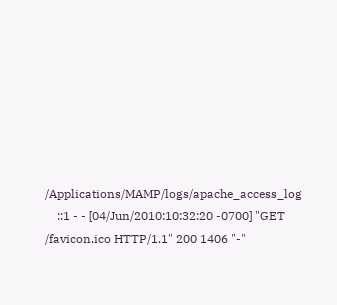/Applications/MAMP/logs/apache_access_log
    ::1 - - [04/Jun/2010:10:32:20 -0700] "GET /favicon.ico HTTP/1.1" 200 1406 "-"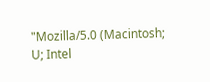"Mozilla/5.0 (Macintosh; U; Intel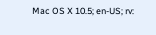Mac OS X 10.5; en-US; rv: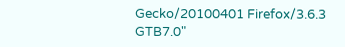Gecko/20100401 Firefox/3.6.3 GTB7.0"